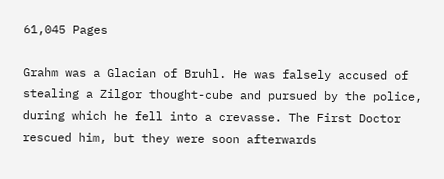61,045 Pages

Grahm was a Glacian of Bruhl. He was falsely accused of stealing a Zilgor thought-cube and pursued by the police, during which he fell into a crevasse. The First Doctor rescued him, but they were soon afterwards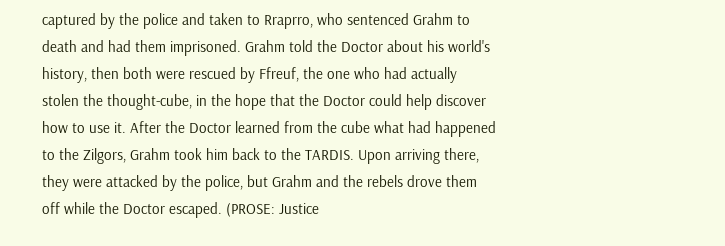captured by the police and taken to Rraprro, who sentenced Grahm to death and had them imprisoned. Grahm told the Doctor about his world's history, then both were rescued by Ffreuf, the one who had actually stolen the thought-cube, in the hope that the Doctor could help discover how to use it. After the Doctor learned from the cube what had happened to the Zilgors, Grahm took him back to the TARDIS. Upon arriving there, they were attacked by the police, but Grahm and the rebels drove them off while the Doctor escaped. (PROSE: Justice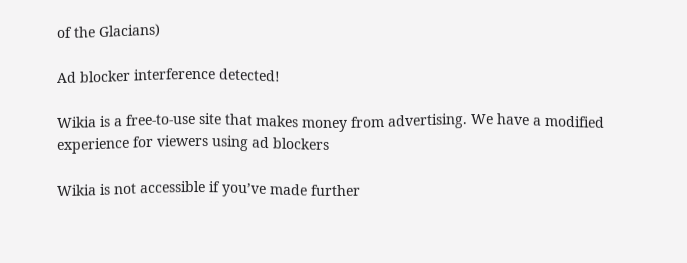of the Glacians)

Ad blocker interference detected!

Wikia is a free-to-use site that makes money from advertising. We have a modified experience for viewers using ad blockers

Wikia is not accessible if you’ve made further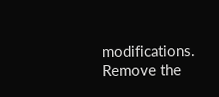modifications. Remove the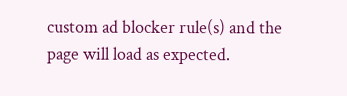custom ad blocker rule(s) and the page will load as expected.